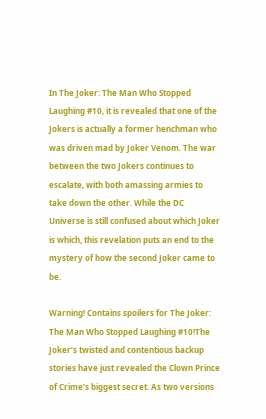In The Joker: The Man Who Stopped Laughing #10, it is revealed that one of the Jokers is actually a former henchman who was driven mad by Joker Venom. The war between the two Jokers continues to escalate, with both amassing armies to take down the other. While the DC Universe is still confused about which Joker is which, this revelation puts an end to the mystery of how the second Joker came to be.

Warning! Contains spoilers for The Joker: The Man Who Stopped Laughing #10!The Joker’s twisted and contentious backup stories have just revealed the Clown Prince of Crime’s biggest secret. As two versions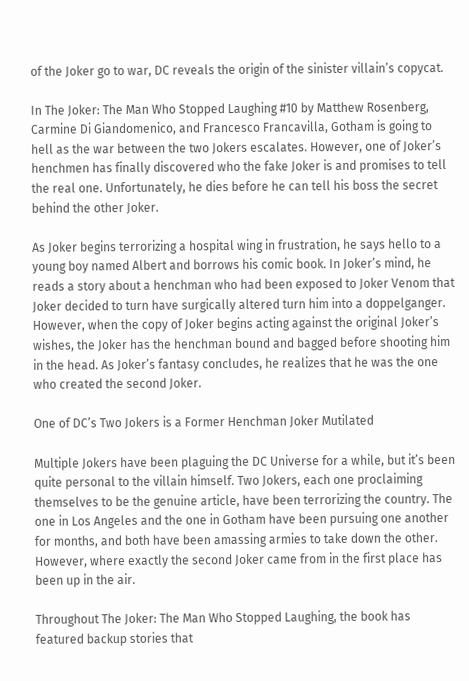of the Joker go to war, DC reveals the origin of the sinister villain’s copycat.

In The Joker: The Man Who Stopped Laughing #10 by Matthew Rosenberg, Carmine Di Giandomenico, and Francesco Francavilla, Gotham is going to hell as the war between the two Jokers escalates. However, one of Joker’s henchmen has finally discovered who the fake Joker is and promises to tell the real one. Unfortunately, he dies before he can tell his boss the secret behind the other Joker.

As Joker begins terrorizing a hospital wing in frustration, he says hello to a young boy named Albert and borrows his comic book. In Joker’s mind, he reads a story about a henchman who had been exposed to Joker Venom that Joker decided to turn have surgically altered turn him into a doppelganger. However, when the copy of Joker begins acting against the original Joker’s wishes, the Joker has the henchman bound and bagged before shooting him in the head. As Joker’s fantasy concludes, he realizes that he was the one who created the second Joker.

One of DC’s Two Jokers is a Former Henchman Joker Mutilated

Multiple Jokers have been plaguing the DC Universe for a while, but it’s been quite personal to the villain himself. Two Jokers, each one proclaiming themselves to be the genuine article, have been terrorizing the country. The one in Los Angeles and the one in Gotham have been pursuing one another for months, and both have been amassing armies to take down the other. However, where exactly the second Joker came from in the first place has been up in the air.

Throughout The Joker: The Man Who Stopped Laughing, the book has featured backup stories that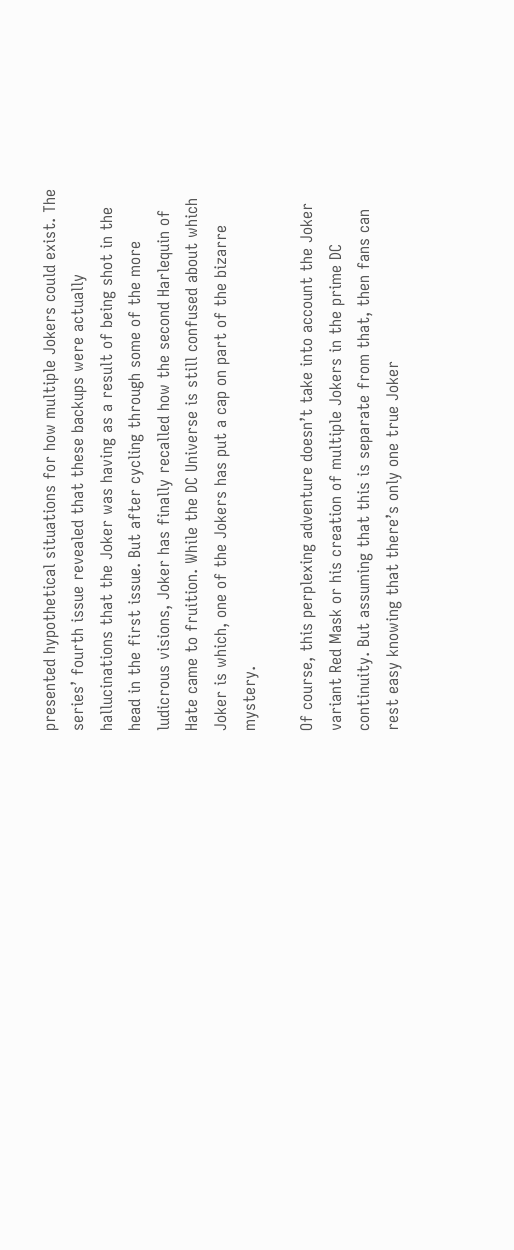presented hypothetical situations for how multiple Jokers could exist. The series’ fourth issue revealed that these backups were actually hallucinations that the Joker was having as a result of being shot in the head in the first issue. But after cycling through some of the more ludicrous visions, Joker has finally recalled how the second Harlequin of Hate came to fruition. While the DC Universe is still confused about which Joker is which, one of the Jokers has put a cap on part of the bizarre mystery.

Of course, this perplexing adventure doesn’t take into account the Joker variant Red Mask or his creation of multiple Jokers in the prime DC continuity. But assuming that this is separate from that, then fans can rest easy knowing that there’s only one true Joker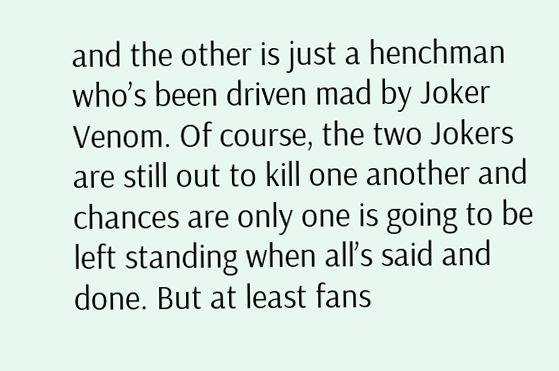and the other is just a henchman who’s been driven mad by Joker Venom. Of course, the two Jokers are still out to kill one another and chances are only one is going to be left standing when all’s said and done. But at least fans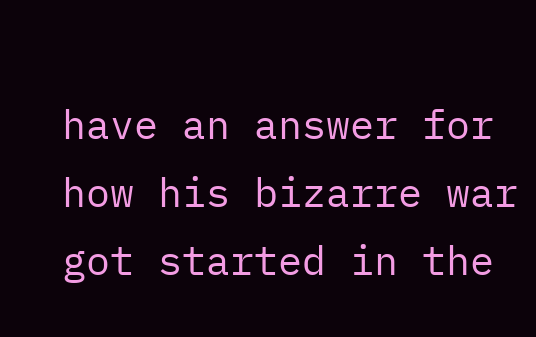have an answer for how his bizarre war got started in the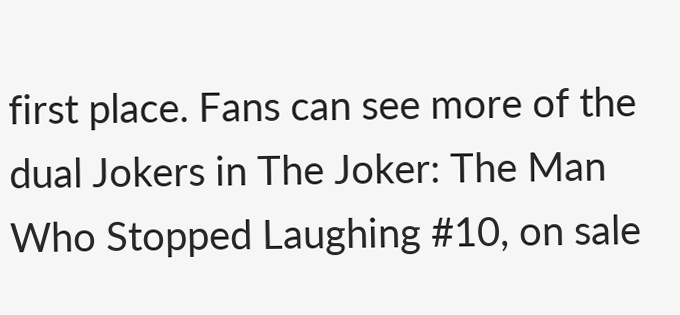first place. Fans can see more of the dual Jokers in The Joker: The Man Who Stopped Laughing #10, on sale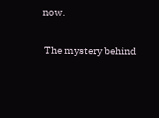now.

 The mystery behind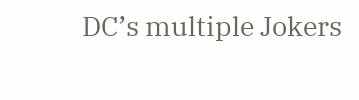DC’s multiple Jokers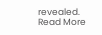revealed.  Read More